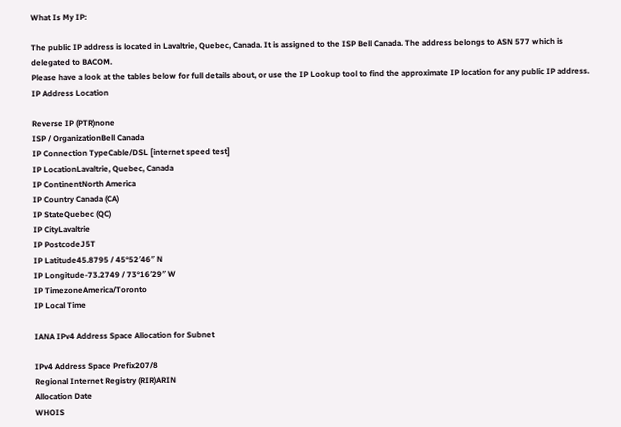What Is My IP:

The public IP address is located in Lavaltrie, Quebec, Canada. It is assigned to the ISP Bell Canada. The address belongs to ASN 577 which is delegated to BACOM.
Please have a look at the tables below for full details about, or use the IP Lookup tool to find the approximate IP location for any public IP address. IP Address Location

Reverse IP (PTR)none
ISP / OrganizationBell Canada
IP Connection TypeCable/DSL [internet speed test]
IP LocationLavaltrie, Quebec, Canada
IP ContinentNorth America
IP Country Canada (CA)
IP StateQuebec (QC)
IP CityLavaltrie
IP PostcodeJ5T
IP Latitude45.8795 / 45°52′46″ N
IP Longitude-73.2749 / 73°16′29″ W
IP TimezoneAmerica/Toronto
IP Local Time

IANA IPv4 Address Space Allocation for Subnet

IPv4 Address Space Prefix207/8
Regional Internet Registry (RIR)ARIN
Allocation Date
WHOIS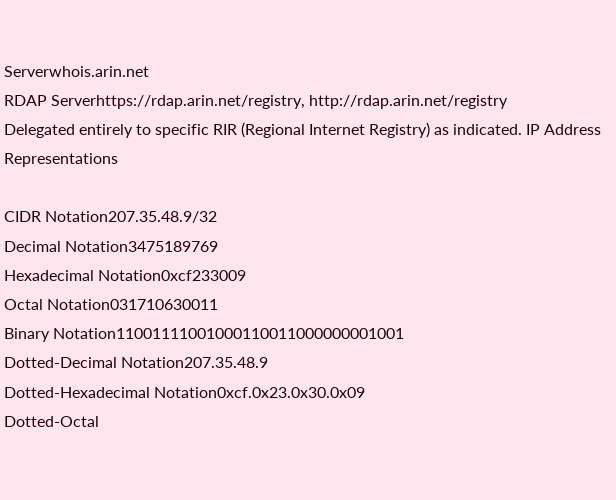Serverwhois.arin.net
RDAP Serverhttps://rdap.arin.net/registry, http://rdap.arin.net/registry
Delegated entirely to specific RIR (Regional Internet Registry) as indicated. IP Address Representations

CIDR Notation207.35.48.9/32
Decimal Notation3475189769
Hexadecimal Notation0xcf233009
Octal Notation031710630011
Binary Notation11001111001000110011000000001001
Dotted-Decimal Notation207.35.48.9
Dotted-Hexadecimal Notation0xcf.0x23.0x30.0x09
Dotted-Octal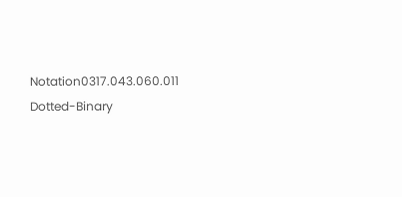Notation0317.043.060.011
Dotted-Binary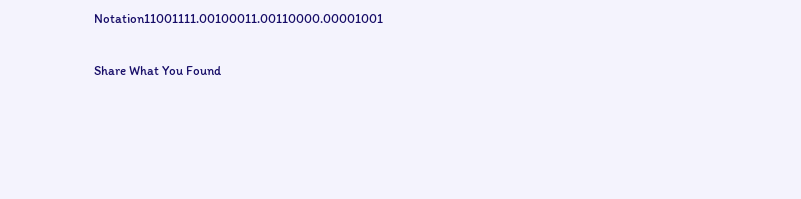Notation11001111.00100011.00110000.00001001

Share What You Found